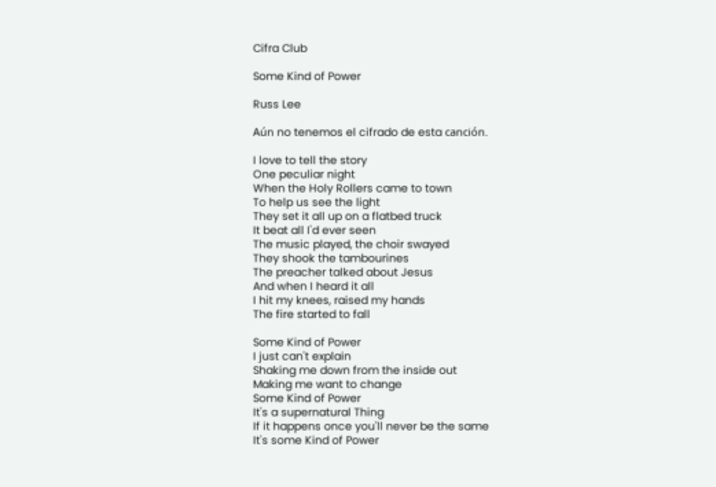Cifra Club

Some Kind of Power

Russ Lee

Aún no tenemos el cifrado de esta canción.

I love to tell the story
One peculiar night
When the Holy Rollers came to town
To help us see the light
They set it all up on a flatbed truck
It beat all I'd ever seen
The music played, the choir swayed
They shook the tambourines
The preacher talked about Jesus
And when I heard it all
I hit my knees, raised my hands
The fire started to fall

Some Kind of Power
I just can't explain
Shaking me down from the inside out
Making me want to change
Some Kind of Power
It's a supernatural Thing
If it happens once you'll never be the same
It's some Kind of Power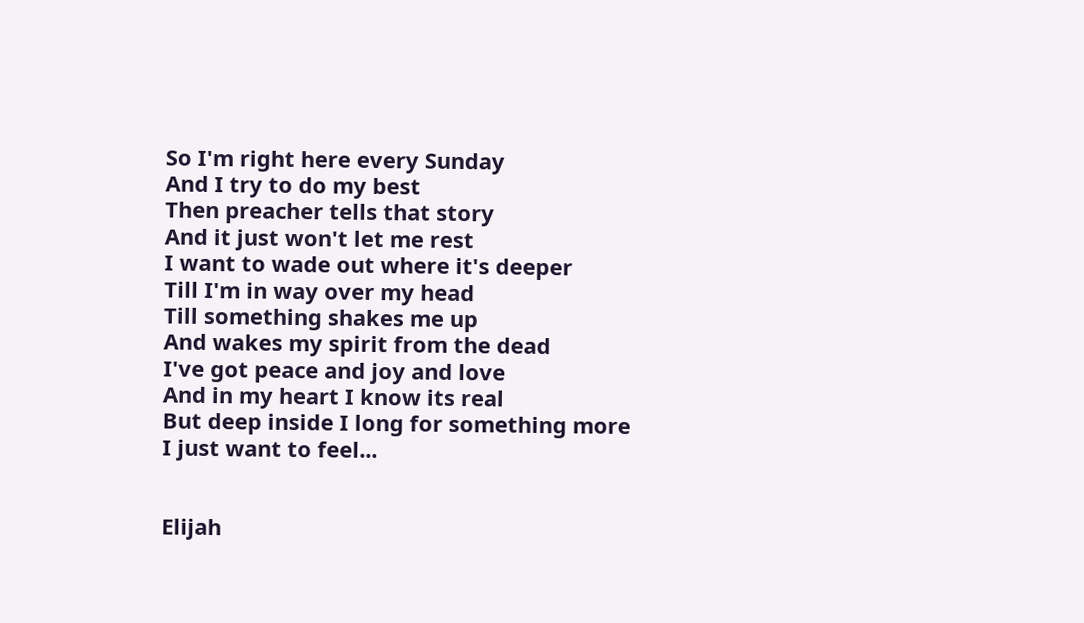So I'm right here every Sunday
And I try to do my best
Then preacher tells that story
And it just won't let me rest
I want to wade out where it's deeper
Till I'm in way over my head
Till something shakes me up
And wakes my spirit from the dead
I've got peace and joy and love
And in my heart I know its real
But deep inside I long for something more
I just want to feel...


Elijah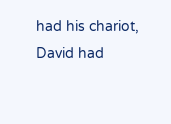had his chariot, David had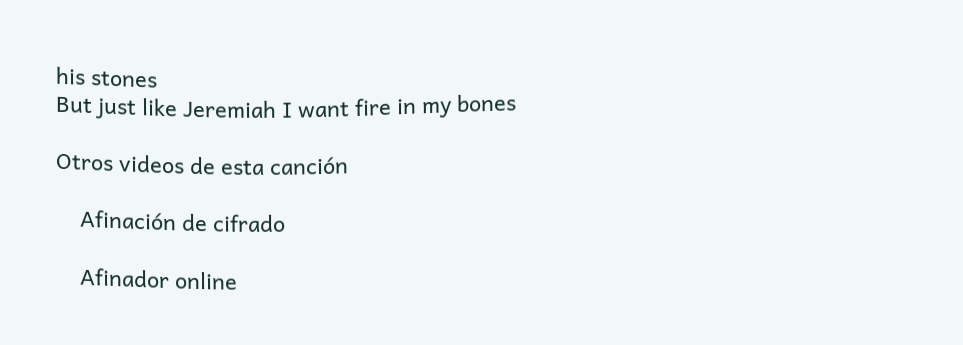his stones
But just like Jeremiah I want fire in my bones

Otros videos de esta canción

    Afinación de cifrado

    Afinador online